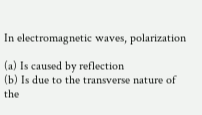In electromagnetic waves, polarization

(a) Is caused by reflection
(b) Is due to the transverse nature of the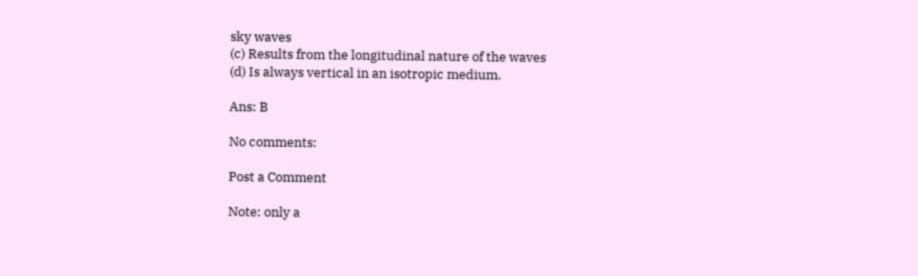sky waves
(c) Results from the longitudinal nature of the waves
(d) Is always vertical in an isotropic medium.

Ans: B

No comments:

Post a Comment

Note: only a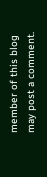member of this blog may post a comment.